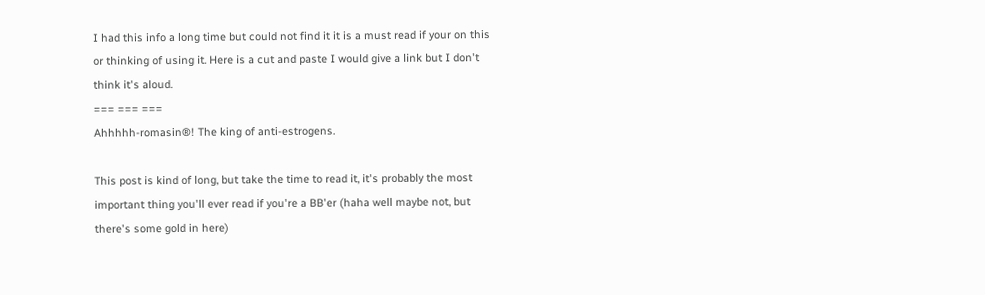I had this info a long time but could not find it it is a must read if your on this or thinking of using it. Here is a cut and paste I would give a link but I don't think it's aloud.
=== === ===
Ahhhhh-romasin®! The king of anti-estrogens.

This post is kind of long, but take the time to read it, it's probably the most important thing you'll ever read if you're a BB'er (haha well maybe not, but there's some gold in here)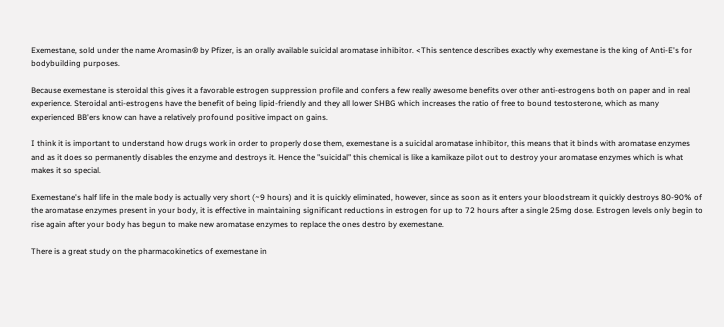Exemestane, sold under the name Aromasin® by Pfizer, is an orally available suicidal aromatase inhibitor. <This sentence describes exactly why exemestane is the king of Anti-E's for bodybuilding purposes.

Because exemestane is steroidal this gives it a favorable estrogen suppression profile and confers a few really awesome benefits over other anti-estrogens both on paper and in real experience. Steroidal anti-estrogens have the benefit of being lipid-friendly and they all lower SHBG which increases the ratio of free to bound testosterone, which as many experienced BB'ers know can have a relatively profound positive impact on gains.

I think it is important to understand how drugs work in order to properly dose them, exemestane is a suicidal aromatase inhibitor, this means that it binds with aromatase enzymes and as it does so permanently disables the enzyme and destroys it. Hence the "suicidal" this chemical is like a kamikaze pilot out to destroy your aromatase enzymes which is what makes it so special.

Exemestane's half life in the male body is actually very short (~9 hours) and it is quickly eliminated, however, since as soon as it enters your bloodstream it quickly destroys 80-90% of the aromatase enzymes present in your body, it is effective in maintaining significant reductions in estrogen for up to 72 hours after a single 25mg dose. Estrogen levels only begin to rise again after your body has begun to make new aromatase enzymes to replace the ones destro by exemestane.

There is a great study on the pharmacokinetics of exemestane in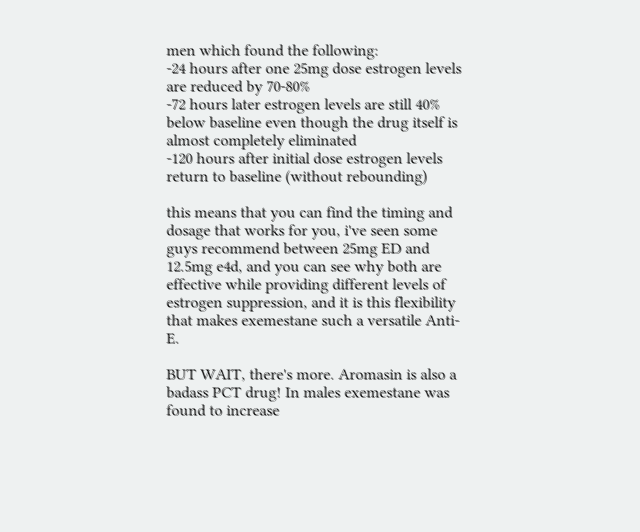men which found the following:
-24 hours after one 25mg dose estrogen levels are reduced by 70-80%
-72 hours later estrogen levels are still 40% below baseline even though the drug itself is almost completely eliminated
-120 hours after initial dose estrogen levels return to baseline (without rebounding)

this means that you can find the timing and dosage that works for you, i've seen some guys recommend between 25mg ED and 12.5mg e4d, and you can see why both are effective while providing different levels of estrogen suppression, and it is this flexibility that makes exemestane such a versatile Anti-E.

BUT WAIT, there's more. Aromasin is also a badass PCT drug! In males exemestane was found to increase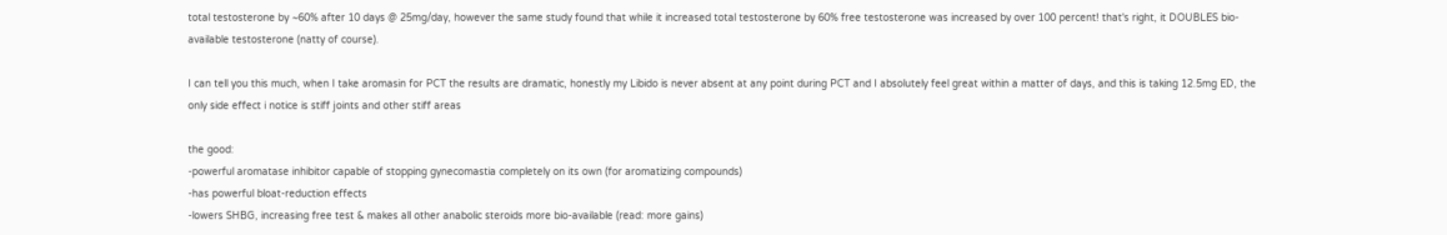total testosterone by ~60% after 10 days @ 25mg/day, however the same study found that while it increased total testosterone by 60% free testosterone was increased by over 100 percent! that's right, it DOUBLES bio-available testosterone (natty of course).

I can tell you this much, when I take aromasin for PCT the results are dramatic, honestly my Libido is never absent at any point during PCT and I absolutely feel great within a matter of days, and this is taking 12.5mg ED, the only side effect i notice is stiff joints and other stiff areas

the good:
-powerful aromatase inhibitor capable of stopping gynecomastia completely on its own (for aromatizing compounds)
-has powerful bloat-reduction effects
-lowers SHBG, increasing free test & makes all other anabolic steroids more bio-available (read: more gains)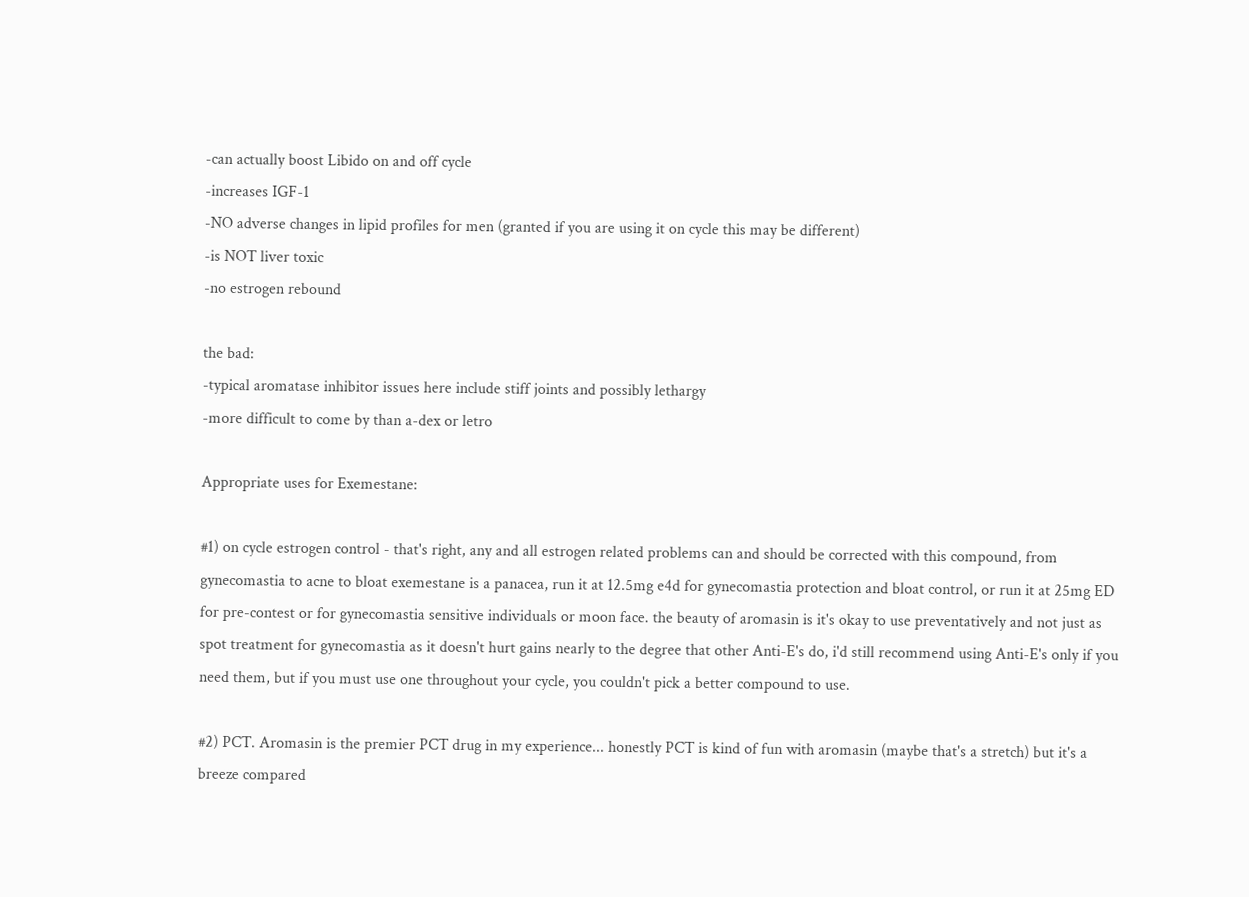-can actually boost Libido on and off cycle
-increases IGF-1
-NO adverse changes in lipid profiles for men (granted if you are using it on cycle this may be different)
-is NOT liver toxic
-no estrogen rebound

the bad:
-typical aromatase inhibitor issues here include stiff joints and possibly lethargy
-more difficult to come by than a-dex or letro

Appropriate uses for Exemestane:

#1) on cycle estrogen control - that's right, any and all estrogen related problems can and should be corrected with this compound, from gynecomastia to acne to bloat exemestane is a panacea, run it at 12.5mg e4d for gynecomastia protection and bloat control, or run it at 25mg ED for pre-contest or for gynecomastia sensitive individuals or moon face. the beauty of aromasin is it's okay to use preventatively and not just as spot treatment for gynecomastia as it doesn't hurt gains nearly to the degree that other Anti-E's do, i'd still recommend using Anti-E's only if you need them, but if you must use one throughout your cycle, you couldn't pick a better compound to use.

#2) PCT. Aromasin is the premier PCT drug in my experience... honestly PCT is kind of fun with aromasin (maybe that's a stretch) but it's a breeze compared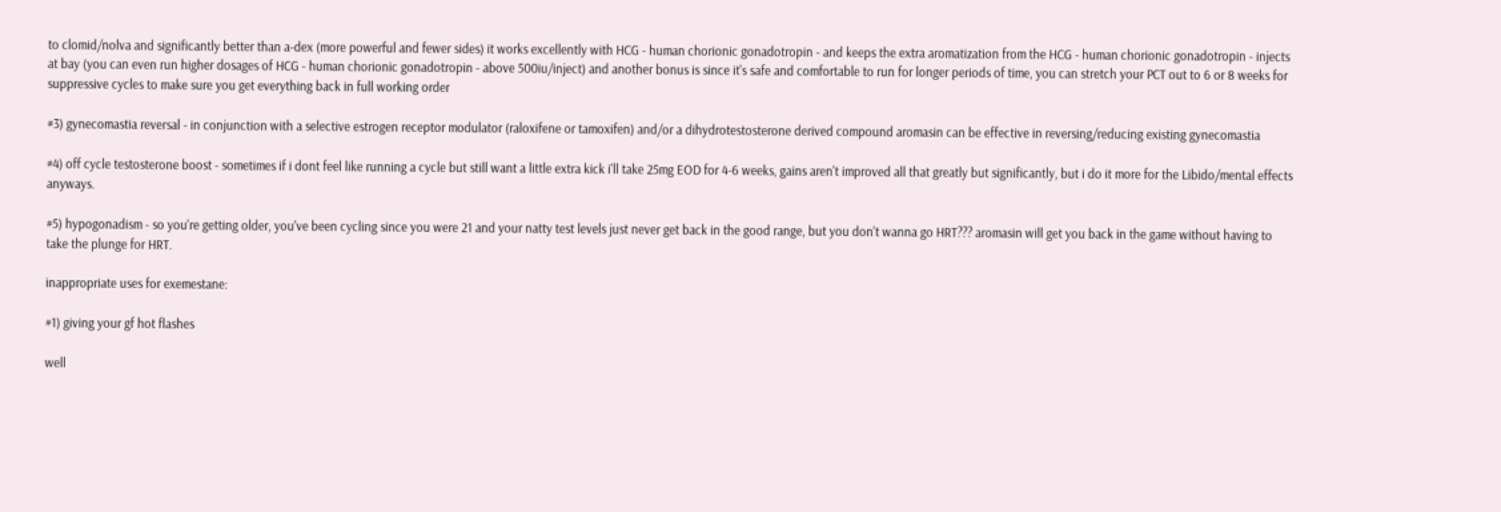to clomid/nolva and significantly better than a-dex (more powerful and fewer sides) it works excellently with HCG - human chorionic gonadotropin - and keeps the extra aromatization from the HCG - human chorionic gonadotropin - injects at bay (you can even run higher dosages of HCG - human chorionic gonadotropin - above 500iu/inject) and another bonus is since it's safe and comfortable to run for longer periods of time, you can stretch your PCT out to 6 or 8 weeks for suppressive cycles to make sure you get everything back in full working order

#3) gynecomastia reversal - in conjunction with a selective estrogen receptor modulator (raloxifene or tamoxifen) and/or a dihydrotestosterone derived compound aromasin can be effective in reversing/reducing existing gynecomastia

#4) off cycle testosterone boost - sometimes if i dont feel like running a cycle but still want a little extra kick i'll take 25mg EOD for 4-6 weeks, gains aren't improved all that greatly but significantly, but i do it more for the Libido/mental effects anyways.

#5) hypogonadism - so you're getting older, you've been cycling since you were 21 and your natty test levels just never get back in the good range, but you don't wanna go HRT??? aromasin will get you back in the game without having to take the plunge for HRT.

inappropriate uses for exemestane:

#1) giving your gf hot flashes

well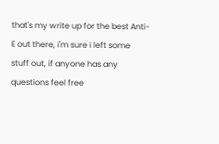that's my write up for the best Anti-E out there, i'm sure i left some stuff out, if anyone has any questions feel free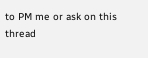to PM me or ask on this thread